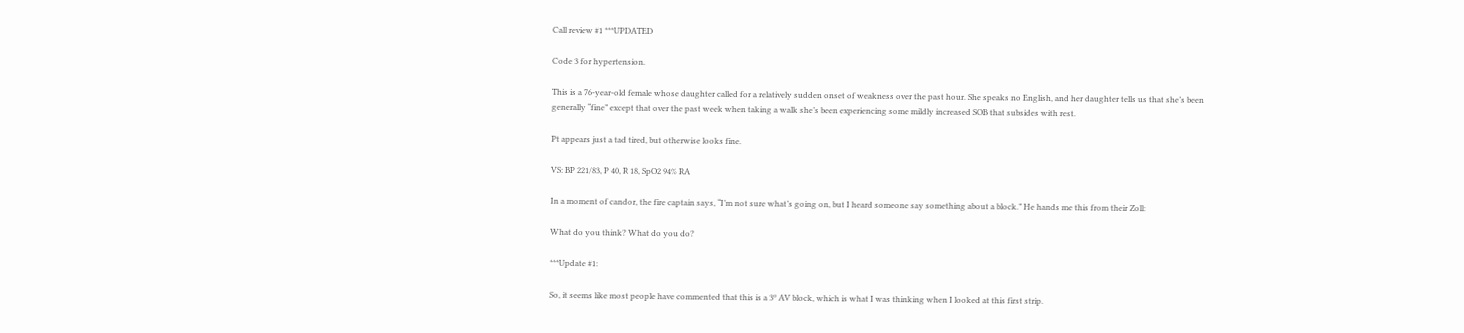Call review #1 ***UPDATED

Code 3 for hypertension.

This is a 76-year-old female whose daughter called for a relatively sudden onset of weakness over the past hour. She speaks no English, and her daughter tells us that she’s been generally “fine” except that over the past week when taking a walk she’s been experiencing some mildly increased SOB that subsides with rest.

Pt appears just a tad tired, but otherwise looks fine.

VS: BP 221/83, P 40, R 18, SpO2 94% RA

In a moment of candor, the fire captain says, “I’m not sure what’s going on, but I heard someone say something about a block.” He hands me this from their Zoll:

What do you think? What do you do?

***Update #1:

So, it seems like most people have commented that this is a 3º AV block, which is what I was thinking when I looked at this first strip.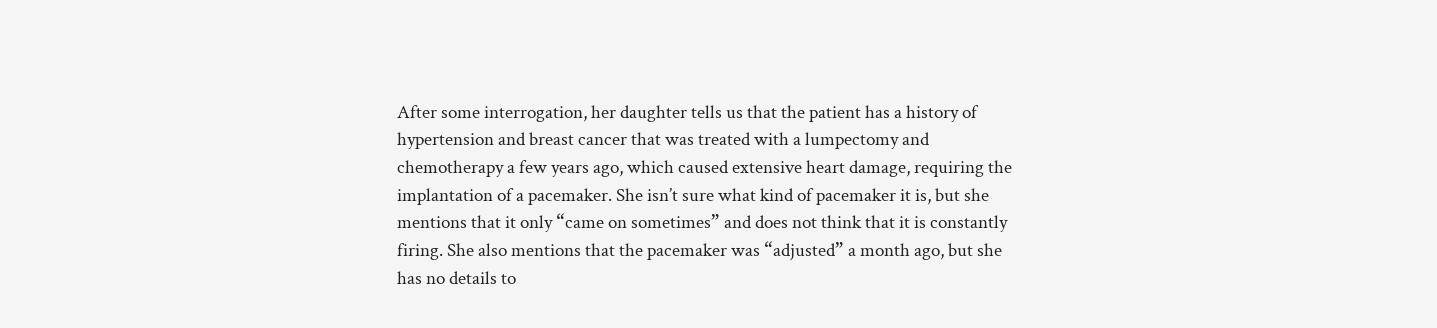After some interrogation, her daughter tells us that the patient has a history of hypertension and breast cancer that was treated with a lumpectomy and chemotherapy a few years ago, which caused extensive heart damage, requiring the implantation of a pacemaker. She isn’t sure what kind of pacemaker it is, but she mentions that it only “came on sometimes” and does not think that it is constantly firing. She also mentions that the pacemaker was “adjusted” a month ago, but she has no details to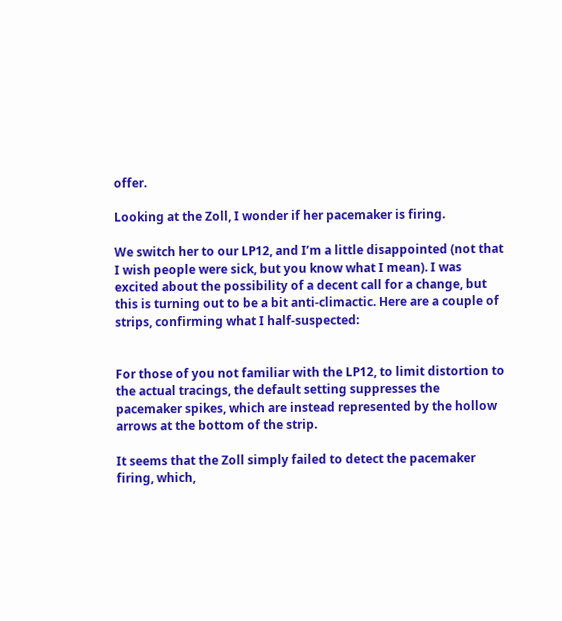offer.

Looking at the Zoll, I wonder if her pacemaker is firing.

We switch her to our LP12, and I’m a little disappointed (not that I wish people were sick, but you know what I mean). I was excited about the possibility of a decent call for a change, but this is turning out to be a bit anti-climactic. Here are a couple of strips, confirming what I half-suspected:


For those of you not familiar with the LP12, to limit distortion to the actual tracings, the default setting suppresses the pacemaker spikes, which are instead represented by the hollow arrows at the bottom of the strip.

It seems that the Zoll simply failed to detect the pacemaker firing, which,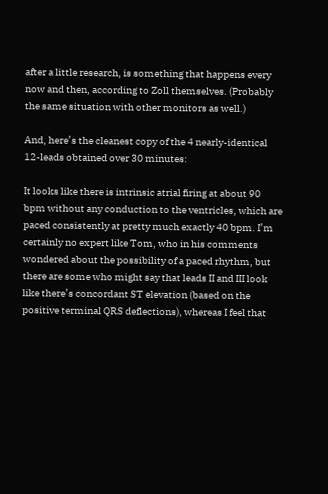after a little research, is something that happens every now and then, according to Zoll themselves. (Probably the same situation with other monitors as well.)

And, here’s the cleanest copy of the 4 nearly-identical 12-leads obtained over 30 minutes:

It looks like there is intrinsic atrial firing at about 90 bpm without any conduction to the ventricles, which are paced consistently at pretty much exactly 40 bpm. I’m certainly no expert like Tom, who in his comments wondered about the possibility of a paced rhythm, but there are some who might say that leads II and III look like there’s concordant ST elevation (based on the positive terminal QRS deflections), whereas I feel that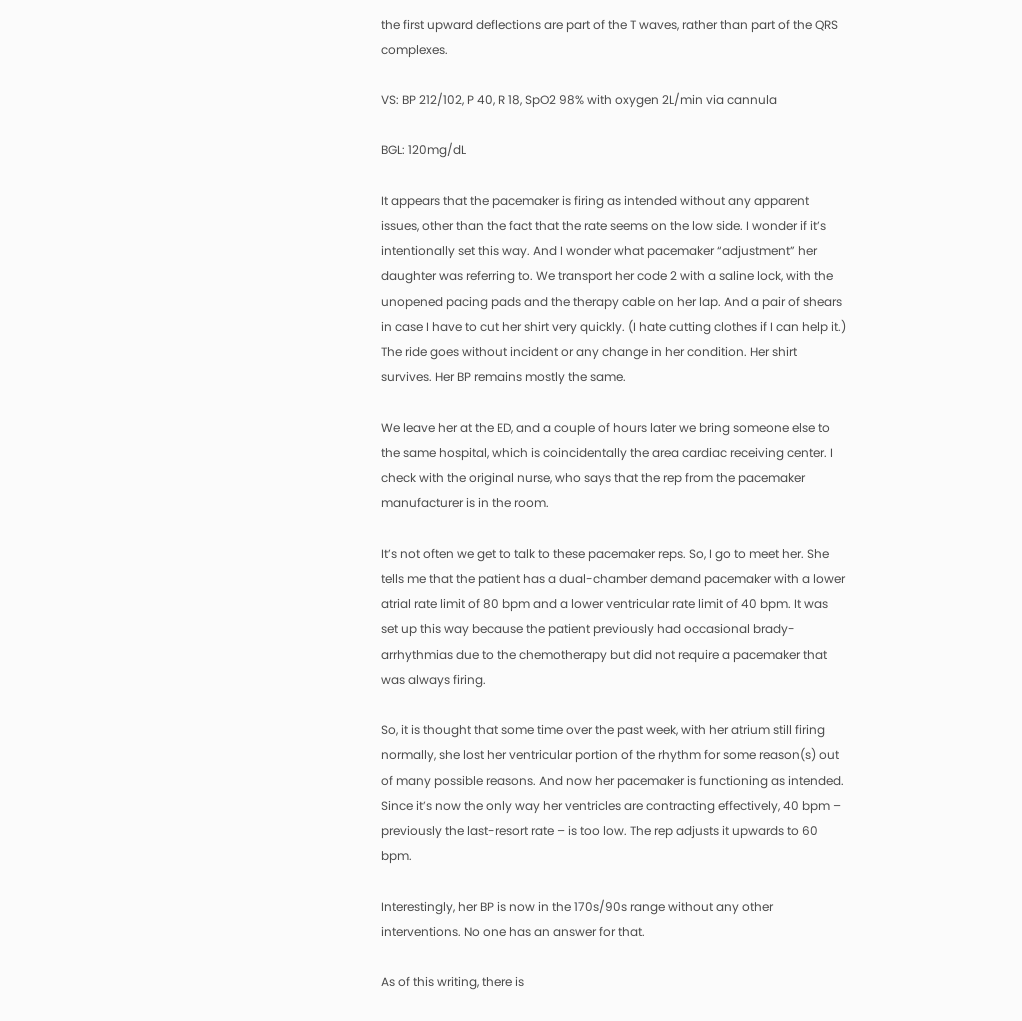the first upward deflections are part of the T waves, rather than part of the QRS complexes.

VS: BP 212/102, P 40, R 18, SpO2 98% with oxygen 2L/min via cannula

BGL: 120mg/dL

It appears that the pacemaker is firing as intended without any apparent issues, other than the fact that the rate seems on the low side. I wonder if it’s intentionally set this way. And I wonder what pacemaker “adjustment” her daughter was referring to. We transport her code 2 with a saline lock, with the unopened pacing pads and the therapy cable on her lap. And a pair of shears in case I have to cut her shirt very quickly. (I hate cutting clothes if I can help it.) The ride goes without incident or any change in her condition. Her shirt survives. Her BP remains mostly the same.

We leave her at the ED, and a couple of hours later we bring someone else to the same hospital, which is coincidentally the area cardiac receiving center. I check with the original nurse, who says that the rep from the pacemaker manufacturer is in the room.

It’s not often we get to talk to these pacemaker reps. So, I go to meet her. She tells me that the patient has a dual-chamber demand pacemaker with a lower atrial rate limit of 80 bpm and a lower ventricular rate limit of 40 bpm. It was set up this way because the patient previously had occasional brady-arrhythmias due to the chemotherapy but did not require a pacemaker that was always firing.

So, it is thought that some time over the past week, with her atrium still firing normally, she lost her ventricular portion of the rhythm for some reason(s) out of many possible reasons. And now her pacemaker is functioning as intended. Since it’s now the only way her ventricles are contracting effectively, 40 bpm – previously the last-resort rate – is too low. The rep adjusts it upwards to 60 bpm.

Interestingly, her BP is now in the 170s/90s range without any other interventions. No one has an answer for that.

As of this writing, there is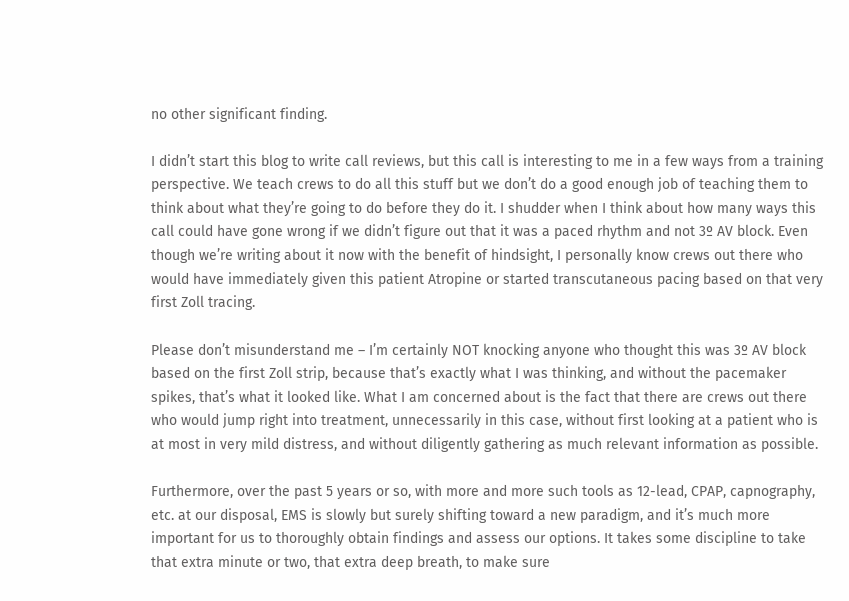no other significant finding.

I didn’t start this blog to write call reviews, but this call is interesting to me in a few ways from a training perspective. We teach crews to do all this stuff but we don’t do a good enough job of teaching them to think about what they’re going to do before they do it. I shudder when I think about how many ways this call could have gone wrong if we didn’t figure out that it was a paced rhythm and not 3º AV block. Even though we’re writing about it now with the benefit of hindsight, I personally know crews out there who would have immediately given this patient Atropine or started transcutaneous pacing based on that very first Zoll tracing.

Please don’t misunderstand me – I’m certainly NOT knocking anyone who thought this was 3º AV block based on the first Zoll strip, because that’s exactly what I was thinking, and without the pacemaker spikes, that’s what it looked like. What I am concerned about is the fact that there are crews out there who would jump right into treatment, unnecessarily in this case, without first looking at a patient who is at most in very mild distress, and without diligently gathering as much relevant information as possible.

Furthermore, over the past 5 years or so, with more and more such tools as 12-lead, CPAP, capnography, etc. at our disposal, EMS is slowly but surely shifting toward a new paradigm, and it’s much more important for us to thoroughly obtain findings and assess our options. It takes some discipline to take that extra minute or two, that extra deep breath, to make sure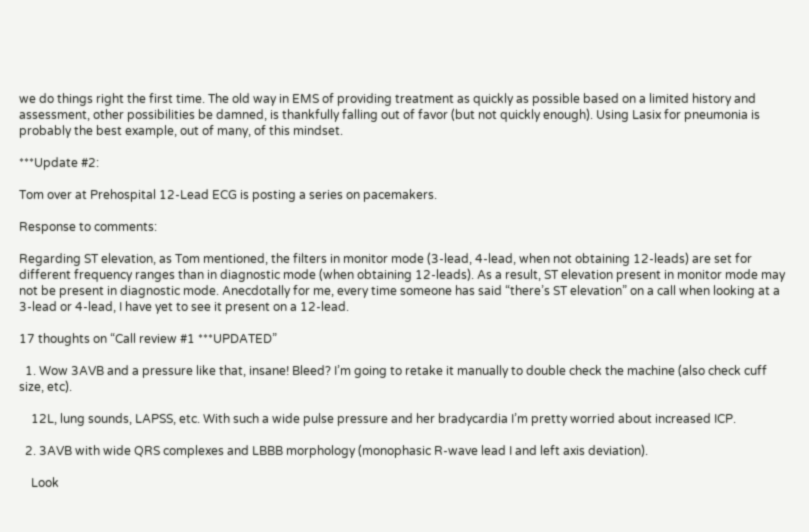we do things right the first time. The old way in EMS of providing treatment as quickly as possible based on a limited history and assessment, other possibilities be damned, is thankfully falling out of favor (but not quickly enough). Using Lasix for pneumonia is probably the best example, out of many, of this mindset.

***Update #2:

Tom over at Prehospital 12-Lead ECG is posting a series on pacemakers.

Response to comments:

Regarding ST elevation, as Tom mentioned, the filters in monitor mode (3-lead, 4-lead, when not obtaining 12-leads) are set for different frequency ranges than in diagnostic mode (when obtaining 12-leads). As a result, ST elevation present in monitor mode may not be present in diagnostic mode. Anecdotally for me, every time someone has said “there’s ST elevation” on a call when looking at a 3-lead or 4-lead, I have yet to see it present on a 12-lead.

17 thoughts on “Call review #1 ***UPDATED”

  1. Wow 3AVB and a pressure like that, insane! Bleed? I’m going to retake it manually to double check the machine (also check cuff size, etc).

    12L, lung sounds, LAPSS, etc. With such a wide pulse pressure and her bradycardia I’m pretty worried about increased ICP.

  2. 3AVB with wide QRS complexes and LBBB morphology (monophasic R-wave lead I and left axis deviation).

    Look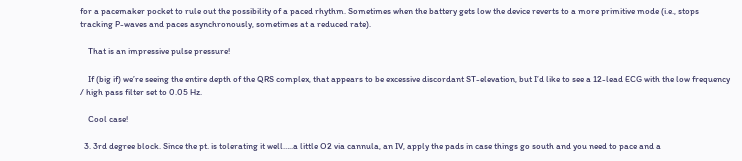for a pacemaker pocket to rule out the possibility of a paced rhythm. Sometimes when the battery gets low the device reverts to a more primitive mode (i.e., stops tracking P-waves and paces asynchronously, sometimes at a reduced rate).

    That is an impressive pulse pressure!

    If (big if) we’re seeing the entire depth of the QRS complex, that appears to be excessive discordant ST-elevation, but I’d like to see a 12-lead ECG with the low frequency / high pass filter set to 0.05 Hz.

    Cool case!

  3. 3rd degree block. Since the pt. is tolerating it well…..a little O2 via cannula, an IV, apply the pads in case things go south and you need to pace and a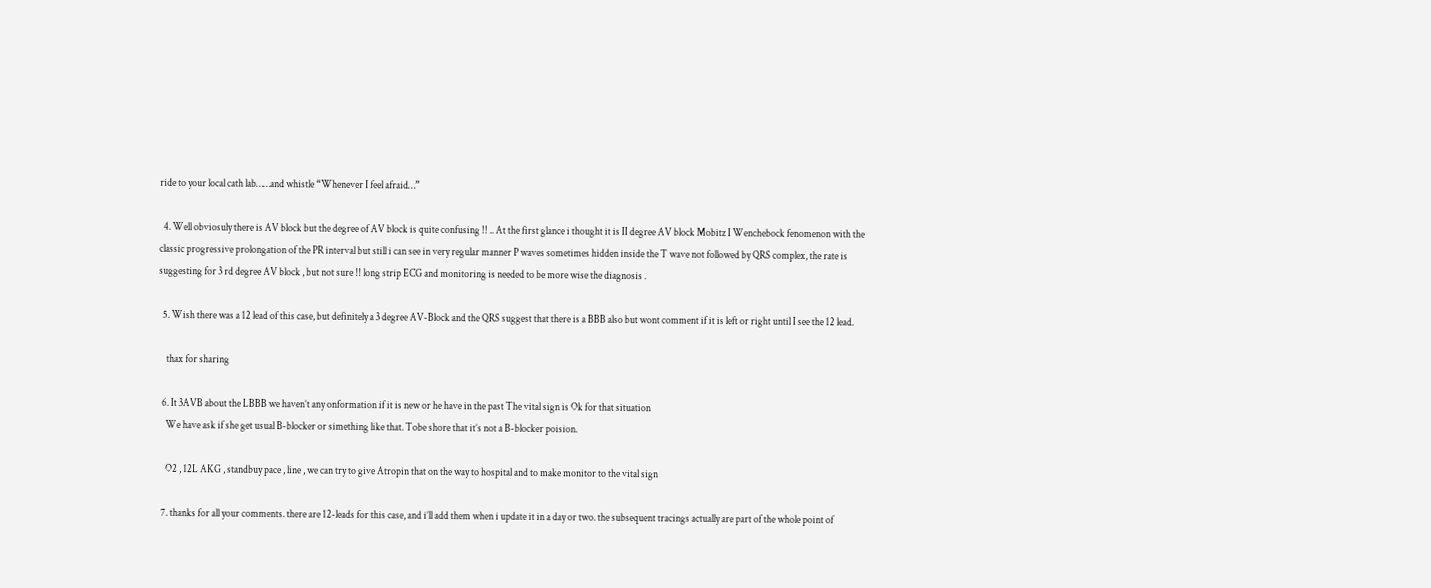ride to your local cath lab……and whistle “Whenever I feel afraid…”

  4. Well obviosuly there is AV block but the degree of AV block is quite confusing !! .. At the first glance i thought it is II degree AV block Mobitz I Wenchebock fenomenon with the classic progressive prolongation of the PR interval but still i can see in very regular manner P waves sometimes hidden inside the T wave not followed by QRS complex, the rate is suggesting for 3 rd degree AV block , but not sure !! long strip ECG and monitoring is needed to be more wise the diagnosis .

  5. Wish there was a 12 lead of this case, but definitely a 3 degree AV-Block and the QRS suggest that there is a BBB also but wont comment if it is left or right until I see the 12 lead.

    thax for sharing

  6. It 3AVB about the LBBB we haven’t any onformation if it is new or he have in the past The vital sign is Ok for that situation
    We have ask if she get usual B-blocker or simething like that. Tobe shore that it’s not a B-blocker poision.

    O2 , 12L AKG , standbuy pace , line , we can try to give Atropin that on the way to hospital and to make monitor to the vital sign

  7. thanks for all your comments. there are 12-leads for this case, and i’ll add them when i update it in a day or two. the subsequent tracings actually are part of the whole point of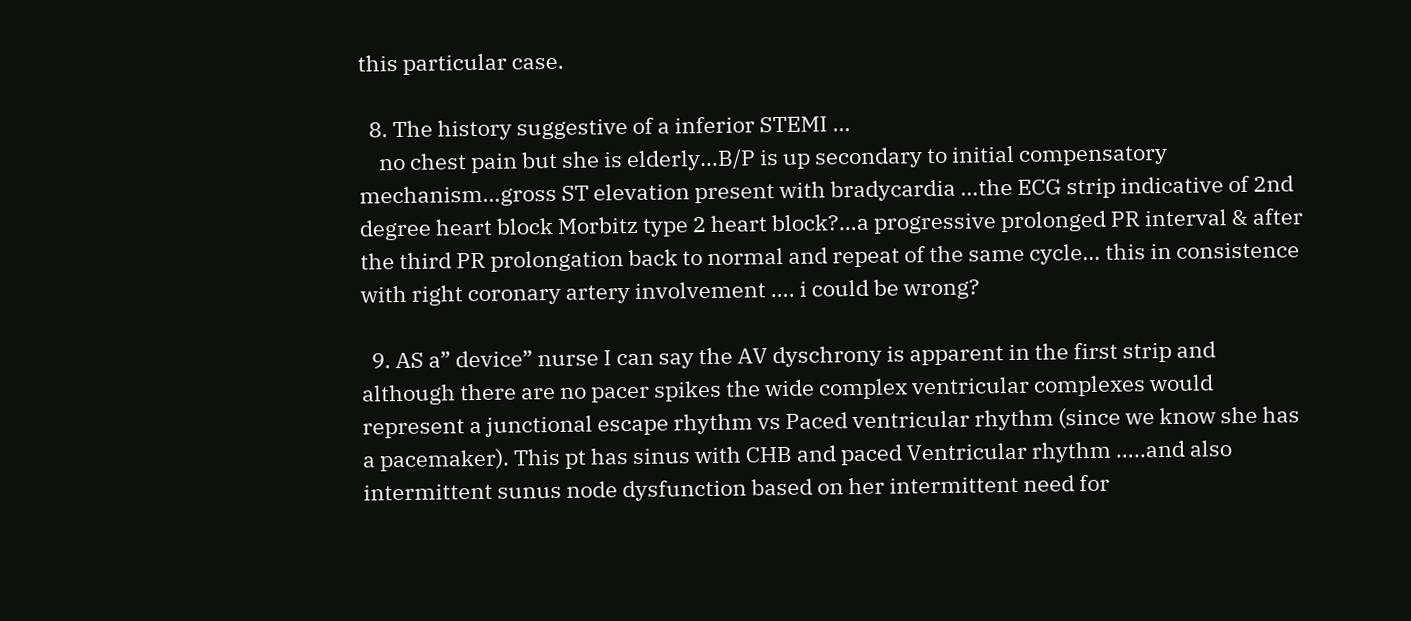this particular case.

  8. The history suggestive of a inferior STEMI …
    no chest pain but she is elderly…B/P is up secondary to initial compensatory mechanism…gross ST elevation present with bradycardia …the ECG strip indicative of 2nd degree heart block Morbitz type 2 heart block?…a progressive prolonged PR interval & after the third PR prolongation back to normal and repeat of the same cycle… this in consistence with right coronary artery involvement …. i could be wrong?

  9. AS a” device” nurse I can say the AV dyschrony is apparent in the first strip and although there are no pacer spikes the wide complex ventricular complexes would represent a junctional escape rhythm vs Paced ventricular rhythm (since we know she has a pacemaker). This pt has sinus with CHB and paced Ventricular rhythm …..and also intermittent sunus node dysfunction based on her intermittent need for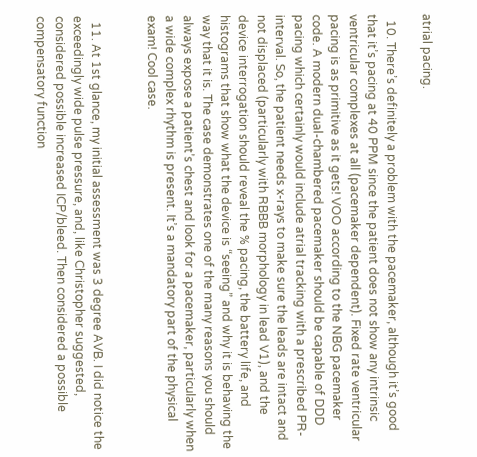atrial pacing.

  10. There’s definitely a problem with the pacemaker, although it’s good that it’s pacing at 40 PPM since the patient does not show any intrinsic ventricular complexes at all (pacemaker dependent). Fixed rate ventricular pacing is as primitive as it gets! VOO according to the NBG pacemaker code. A modern dual-chambered pacemaker should be capable of DDD pacing which certainly would include atrial tracking with a prescribed PR-interval. So, the patient needs x-rays to make sure the leads are intact and not displaced (particularly with RBBB morphology in lead V1), and the device interrogation should reveal the % pacing, the battery life, and histograms that show what the device is “seeing” and why it is behaving the way that it is. The case demonstrates one of the many reasons you should always expose a patient’s chest and look for a pacemaker, particularly when a wide complex rhythm is present. It’s a mandatory part of the physical exam! Cool case.


  11. At 1st glance, my initial assessment was 3 degree AVB. I did notice the exceedingly wide pulse pressure, and, like Christopher suggested, considered possible increased ICP/bleed. Then considered a possible compensatory function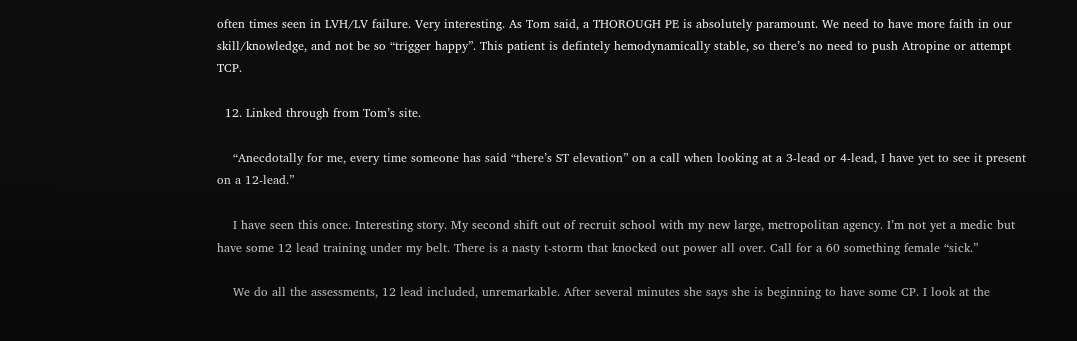often times seen in LVH/LV failure. Very interesting. As Tom said, a THOROUGH PE is absolutely paramount. We need to have more faith in our skill/knowledge, and not be so “trigger happy”. This patient is defintely hemodynamically stable, so there’s no need to push Atropine or attempt TCP.

  12. Linked through from Tom’s site.

    “Anecdotally for me, every time someone has said “there’s ST elevation” on a call when looking at a 3-lead or 4-lead, I have yet to see it present on a 12-lead.”

    I have seen this once. Interesting story. My second shift out of recruit school with my new large, metropolitan agency. I’m not yet a medic but have some 12 lead training under my belt. There is a nasty t-storm that knocked out power all over. Call for a 60 something female “sick.”

    We do all the assessments, 12 lead included, unremarkable. After several minutes she says she is beginning to have some CP. I look at the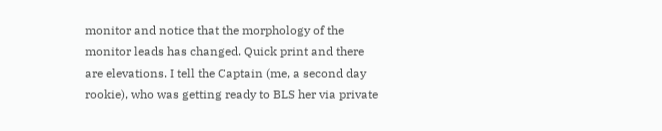monitor and notice that the morphology of the monitor leads has changed. Quick print and there are elevations. I tell the Captain (me, a second day rookie), who was getting ready to BLS her via private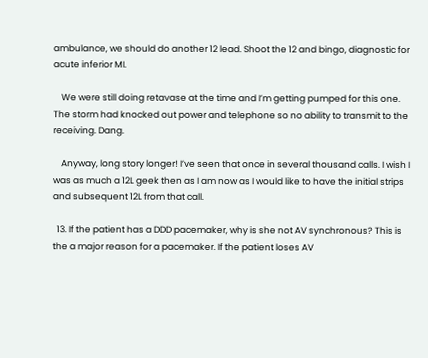ambulance, we should do another 12 lead. Shoot the 12 and bingo, diagnostic for acute inferior MI.

    We were still doing retavase at the time and I’m getting pumped for this one. The storm had knocked out power and telephone so no ability to transmit to the receiving. Dang.

    Anyway, long story longer! I’ve seen that once in several thousand calls. I wish I was as much a 12L geek then as I am now as I would like to have the initial strips and subsequent 12L from that call.

  13. If the patient has a DDD pacemaker, why is she not AV synchronous? This is the a major reason for a pacemaker. If the patient loses AV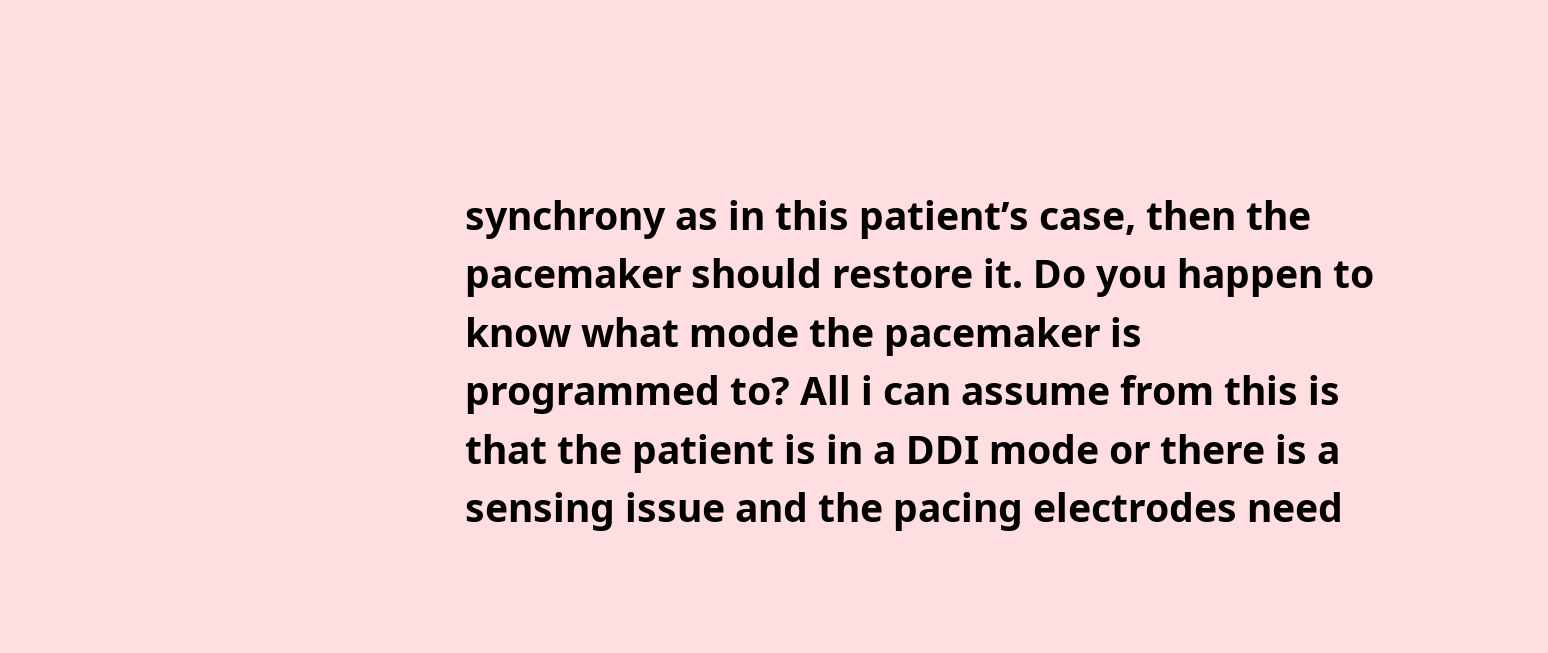synchrony as in this patient’s case, then the pacemaker should restore it. Do you happen to know what mode the pacemaker is programmed to? All i can assume from this is that the patient is in a DDI mode or there is a sensing issue and the pacing electrodes need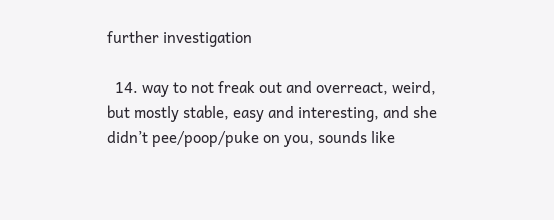further investigation

  14. way to not freak out and overreact, weird, but mostly stable, easy and interesting, and she didn’t pee/poop/puke on you, sounds like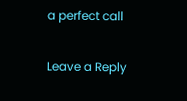a perfect call

Leave a Reply